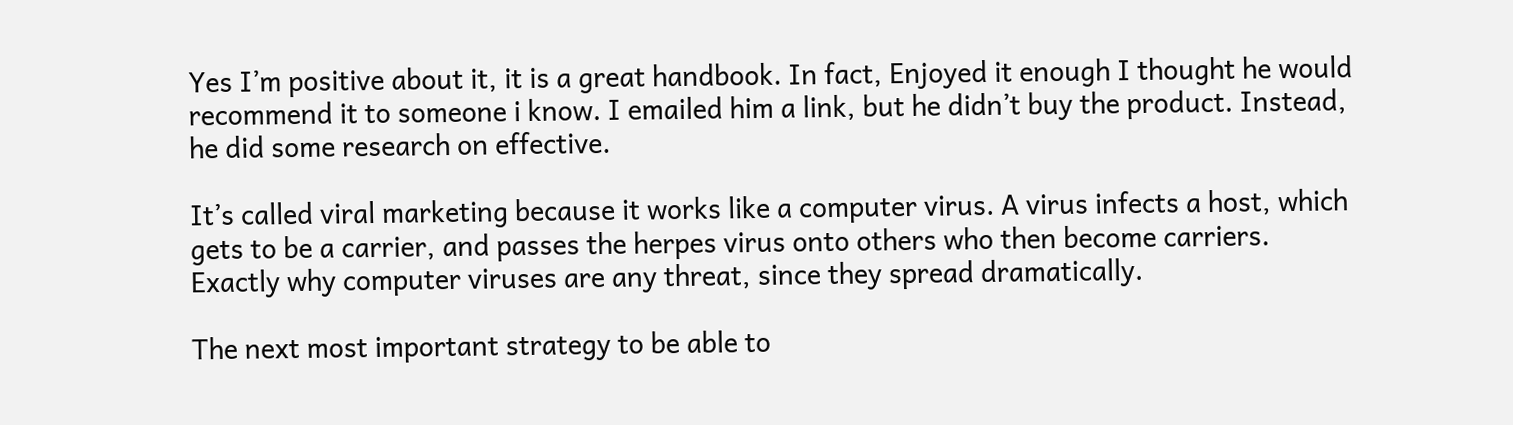Yes I’m positive about it, it is a great handbook. In fact, Enjoyed it enough I thought he would recommend it to someone i know. I emailed him a link, but he didn’t buy the product. Instead, he did some research on effective.

It’s called viral marketing because it works like a computer virus. A virus infects a host, which gets to be a carrier, and passes the herpes virus onto others who then become carriers. Exactly why computer viruses are any threat, since they spread dramatically.

The next most important strategy to be able to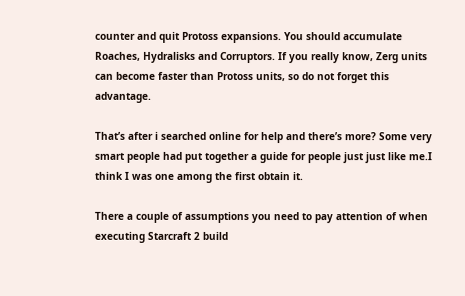counter and quit Protoss expansions. You should accumulate Roaches, Hydralisks and Corruptors. If you really know, Zerg units can become faster than Protoss units, so do not forget this advantage.

That’s after i searched online for help and there’s more? Some very smart people had put together a guide for people just just like me.I think I was one among the first obtain it.

There a couple of assumptions you need to pay attention of when executing Starcraft 2 build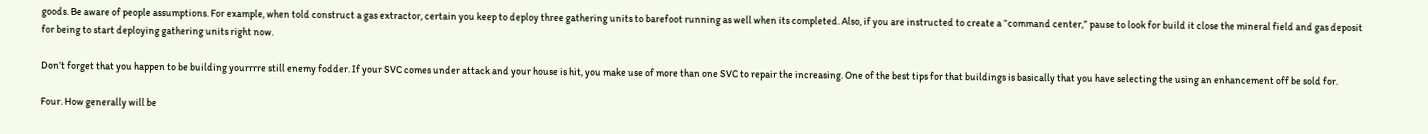goods. Be aware of people assumptions. For example, when told construct a gas extractor, certain you keep to deploy three gathering units to barefoot running as well when its completed. Also, if you are instructed to create a “command center,” pause to look for build it close the mineral field and gas deposit for being to start deploying gathering units right now.

Don’t forget that you happen to be building yourrrre still enemy fodder. If your SVC comes under attack and your house is hit, you make use of more than one SVC to repair the increasing. One of the best tips for that buildings is basically that you have selecting the using an enhancement off be sold for.

Four. How generally will be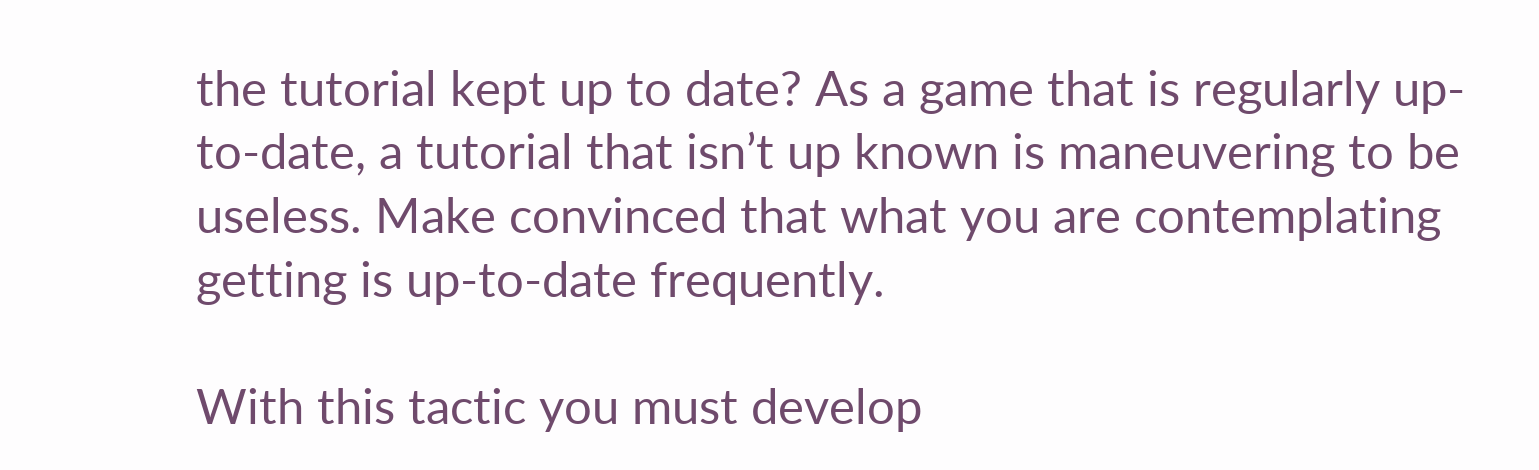the tutorial kept up to date? As a game that is regularly up-to-date, a tutorial that isn’t up known is maneuvering to be useless. Make convinced that what you are contemplating getting is up-to-date frequently.

With this tactic you must develop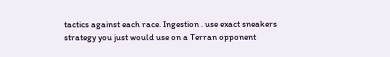tactics against each race. Ingestion . use exact sneakers strategy you just would use on a Terran opponent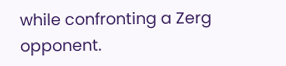while confronting a Zerg opponent.